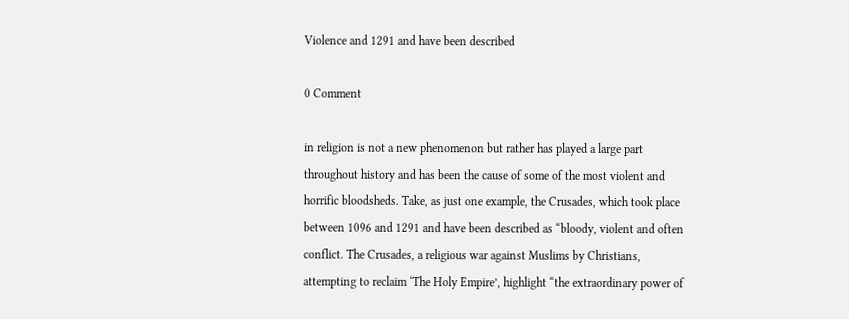Violence and 1291 and have been described

0 Comment

in religion is not a new phenomenon but rather has played a large part
throughout history and has been the cause of some of the most violent and
horrific bloodsheds. Take, as just one example, the Crusades, which took place
between 1096 and 1291 and have been described as “bloody, violent and often
conflict. The Crusades, a religious war against Muslims by Christians,
attempting to reclaim ‘The Holy Empire’, highlight “the extraordinary power of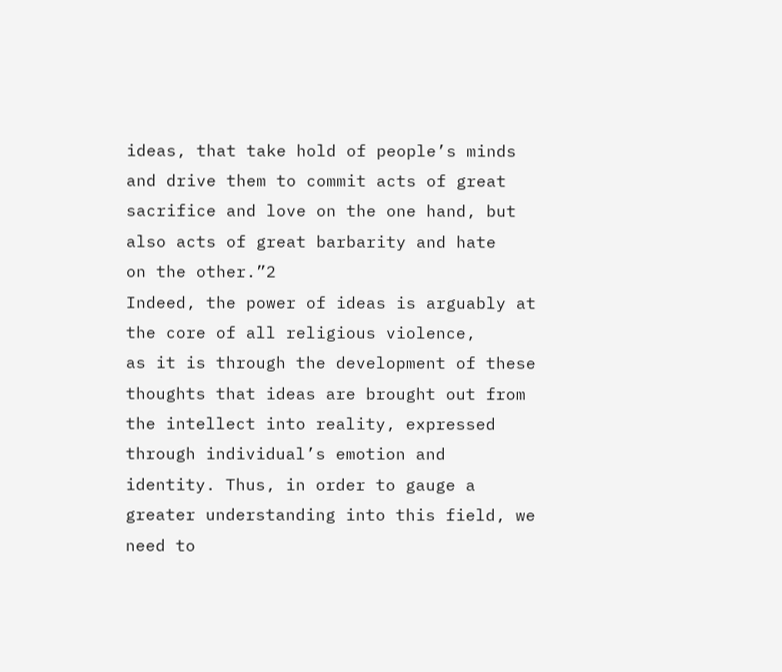ideas, that take hold of people’s minds and drive them to commit acts of great
sacrifice and love on the one hand, but also acts of great barbarity and hate
on the other.”2
Indeed, the power of ideas is arguably at the core of all religious violence,
as it is through the development of these thoughts that ideas are brought out from
the intellect into reality, expressed through individual’s emotion and
identity. Thus, in order to gauge a greater understanding into this field, we
need to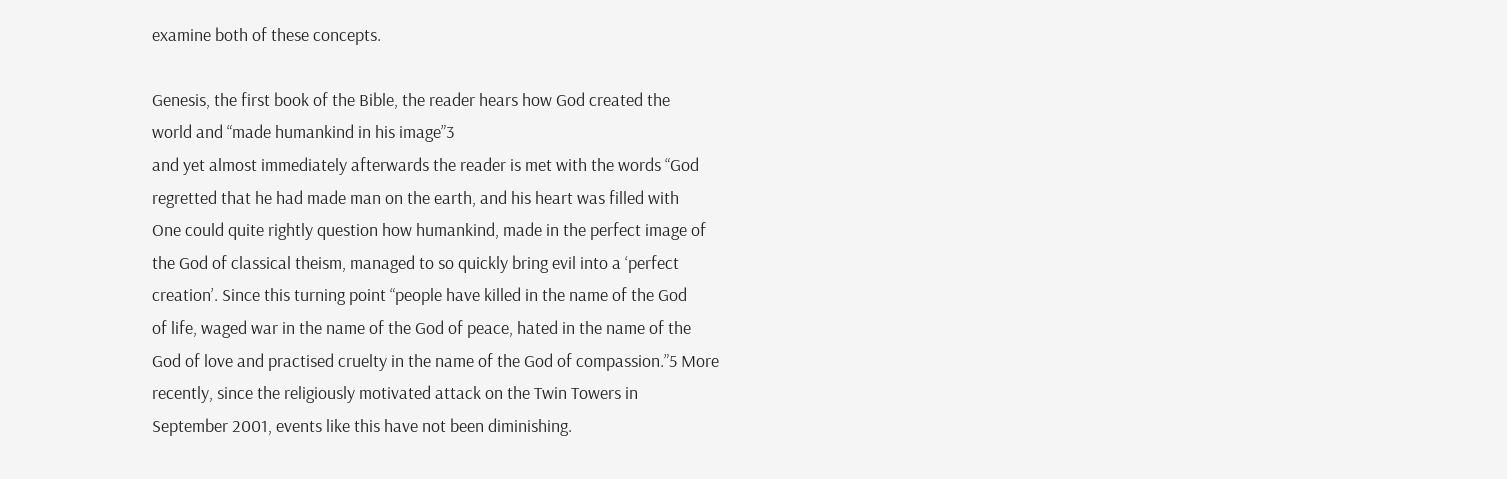examine both of these concepts.

Genesis, the first book of the Bible, the reader hears how God created the
world and “made humankind in his image”3
and yet almost immediately afterwards the reader is met with the words “God
regretted that he had made man on the earth, and his heart was filled with
One could quite rightly question how humankind, made in the perfect image of
the God of classical theism, managed to so quickly bring evil into a ‘perfect
creation’. Since this turning point “people have killed in the name of the God
of life, waged war in the name of the God of peace, hated in the name of the
God of love and practised cruelty in the name of the God of compassion.”5 More
recently, since the religiously motivated attack on the Twin Towers in
September 2001, events like this have not been diminishing.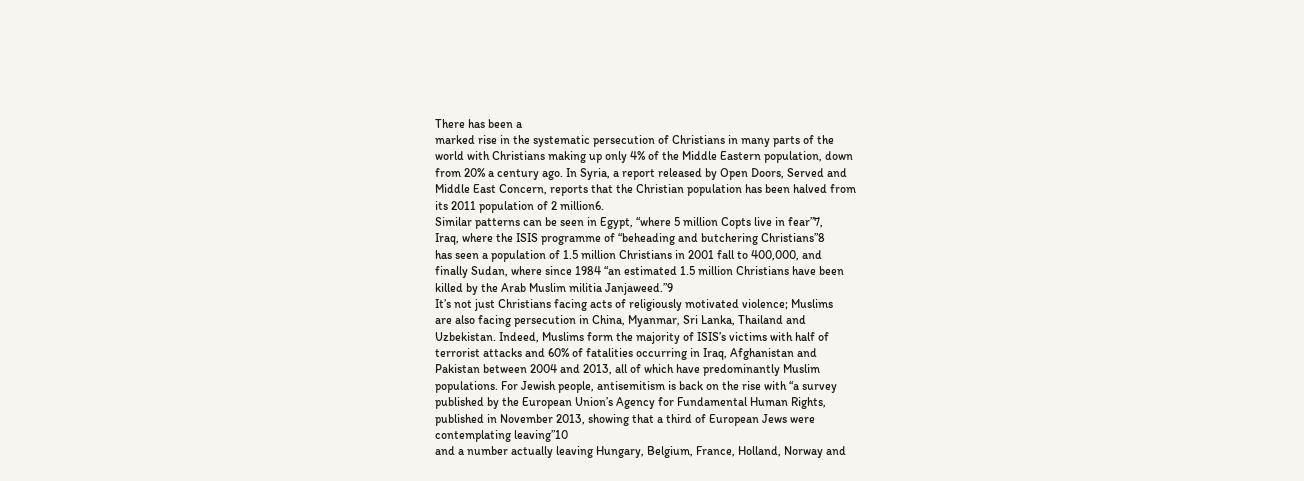There has been a
marked rise in the systematic persecution of Christians in many parts of the
world with Christians making up only 4% of the Middle Eastern population, down
from 20% a century ago. In Syria, a report released by Open Doors, Served and
Middle East Concern, reports that the Christian population has been halved from
its 2011 population of 2 million6.
Similar patterns can be seen in Egypt, “where 5 million Copts live in fear”7,
Iraq, where the ISIS programme of “beheading and butchering Christians”8
has seen a population of 1.5 million Christians in 2001 fall to 400,000, and
finally Sudan, where since 1984 “an estimated 1.5 million Christians have been
killed by the Arab Muslim militia Janjaweed.”9
It’s not just Christians facing acts of religiously motivated violence; Muslims
are also facing persecution in China, Myanmar, Sri Lanka, Thailand and
Uzbekistan. Indeed, Muslims form the majority of ISIS’s victims with half of
terrorist attacks and 60% of fatalities occurring in Iraq, Afghanistan and
Pakistan between 2004 and 2013, all of which have predominantly Muslim
populations. For Jewish people, antisemitism is back on the rise with “a survey
published by the European Union’s Agency for Fundamental Human Rights,
published in November 2013, showing that a third of European Jews were
contemplating leaving”10
and a number actually leaving Hungary, Belgium, France, Holland, Norway and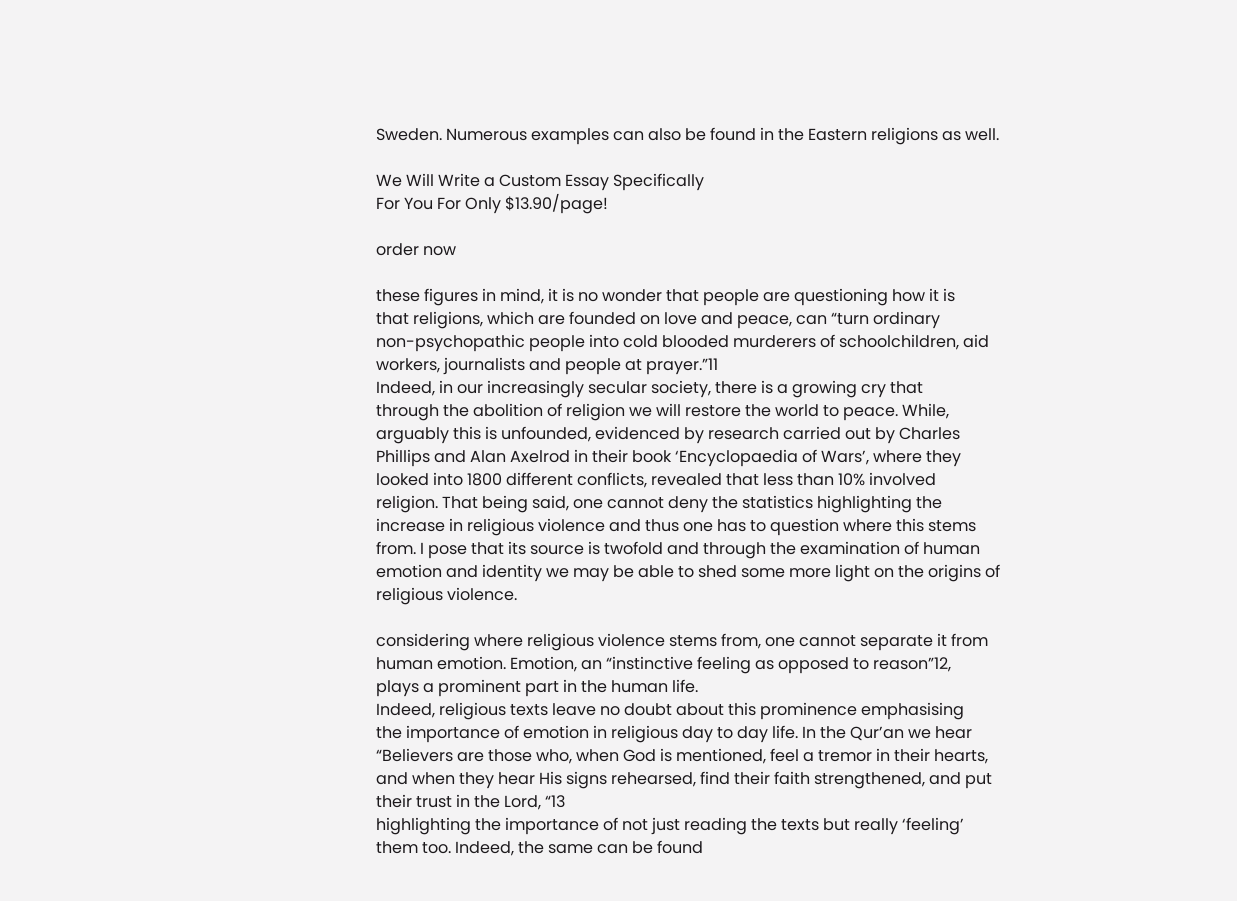Sweden. Numerous examples can also be found in the Eastern religions as well.

We Will Write a Custom Essay Specifically
For You For Only $13.90/page!

order now

these figures in mind, it is no wonder that people are questioning how it is
that religions, which are founded on love and peace, can “turn ordinary
non-psychopathic people into cold blooded murderers of schoolchildren, aid
workers, journalists and people at prayer.”11
Indeed, in our increasingly secular society, there is a growing cry that
through the abolition of religion we will restore the world to peace. While,
arguably this is unfounded, evidenced by research carried out by Charles
Phillips and Alan Axelrod in their book ‘Encyclopaedia of Wars’, where they
looked into 1800 different conflicts, revealed that less than 10% involved
religion. That being said, one cannot deny the statistics highlighting the
increase in religious violence and thus one has to question where this stems
from. I pose that its source is twofold and through the examination of human
emotion and identity we may be able to shed some more light on the origins of
religious violence.

considering where religious violence stems from, one cannot separate it from
human emotion. Emotion, an “instinctive feeling as opposed to reason”12,
plays a prominent part in the human life.
Indeed, religious texts leave no doubt about this prominence emphasising
the importance of emotion in religious day to day life. In the Qur’an we hear
“Believers are those who, when God is mentioned, feel a tremor in their hearts,
and when they hear His signs rehearsed, find their faith strengthened, and put
their trust in the Lord, “13
highlighting the importance of not just reading the texts but really ‘feeling’
them too. Indeed, the same can be found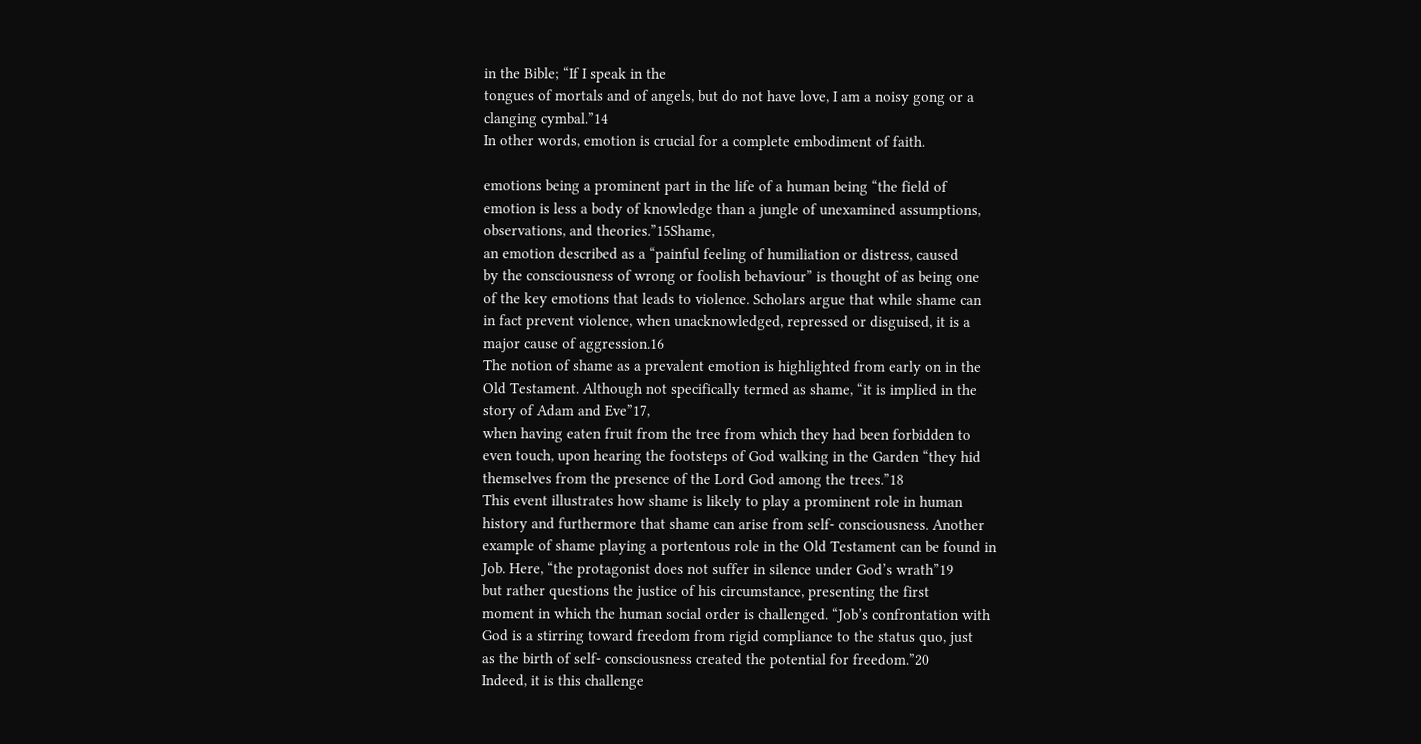in the Bible; “If I speak in the
tongues of mortals and of angels, but do not have love, I am a noisy gong or a
clanging cymbal.”14
In other words, emotion is crucial for a complete embodiment of faith.

emotions being a prominent part in the life of a human being “the field of
emotion is less a body of knowledge than a jungle of unexamined assumptions,
observations, and theories.”15Shame,
an emotion described as a “painful feeling of humiliation or distress, caused
by the consciousness of wrong or foolish behaviour” is thought of as being one
of the key emotions that leads to violence. Scholars argue that while shame can
in fact prevent violence, when unacknowledged, repressed or disguised, it is a
major cause of aggression.16
The notion of shame as a prevalent emotion is highlighted from early on in the
Old Testament. Although not specifically termed as shame, “it is implied in the
story of Adam and Eve”17,
when having eaten fruit from the tree from which they had been forbidden to
even touch, upon hearing the footsteps of God walking in the Garden “they hid
themselves from the presence of the Lord God among the trees.”18
This event illustrates how shame is likely to play a prominent role in human
history and furthermore that shame can arise from self- consciousness. Another
example of shame playing a portentous role in the Old Testament can be found in
Job. Here, “the protagonist does not suffer in silence under God’s wrath”19
but rather questions the justice of his circumstance, presenting the first
moment in which the human social order is challenged. “Job’s confrontation with
God is a stirring toward freedom from rigid compliance to the status quo, just
as the birth of self- consciousness created the potential for freedom.”20
Indeed, it is this challenge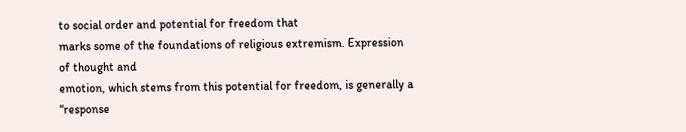to social order and potential for freedom that
marks some of the foundations of religious extremism. Expression of thought and
emotion, which stems from this potential for freedom, is generally a “response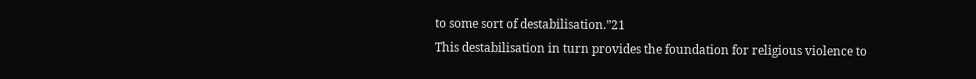to some sort of destabilisation.”21
This destabilisation in turn provides the foundation for religious violence to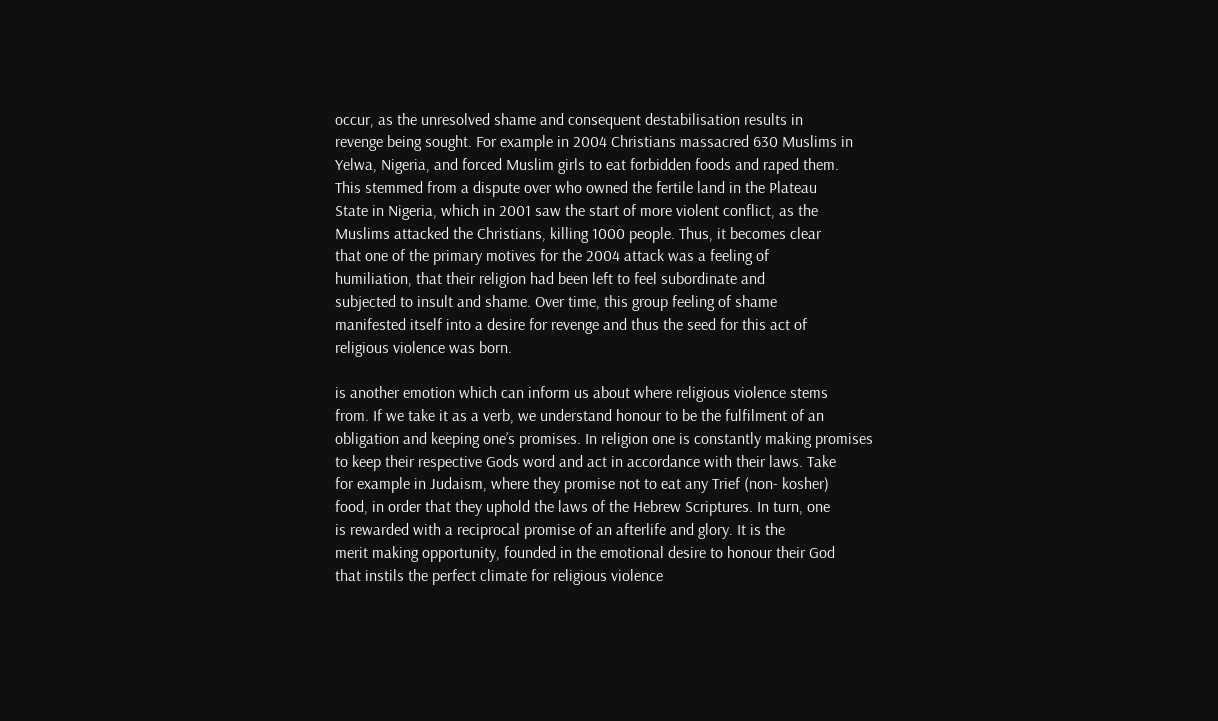occur, as the unresolved shame and consequent destabilisation results in
revenge being sought. For example in 2004 Christians massacred 630 Muslims in
Yelwa, Nigeria, and forced Muslim girls to eat forbidden foods and raped them.
This stemmed from a dispute over who owned the fertile land in the Plateau
State in Nigeria, which in 2001 saw the start of more violent conflict, as the
Muslims attacked the Christians, killing 1000 people. Thus, it becomes clear
that one of the primary motives for the 2004 attack was a feeling of
humiliation, that their religion had been left to feel subordinate and
subjected to insult and shame. Over time, this group feeling of shame
manifested itself into a desire for revenge and thus the seed for this act of
religious violence was born.

is another emotion which can inform us about where religious violence stems
from. If we take it as a verb, we understand honour to be the fulfilment of an
obligation and keeping one’s promises. In religion one is constantly making promises
to keep their respective Gods word and act in accordance with their laws. Take
for example in Judaism, where they promise not to eat any Trief (non- kosher)
food, in order that they uphold the laws of the Hebrew Scriptures. In turn, one
is rewarded with a reciprocal promise of an afterlife and glory. It is the
merit making opportunity, founded in the emotional desire to honour their God
that instils the perfect climate for religious violence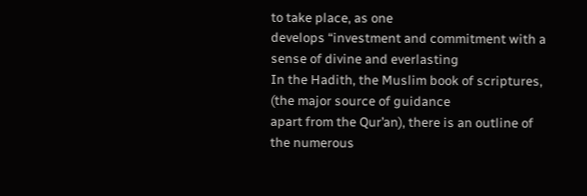to take place, as one
develops “investment and commitment with a sense of divine and everlasting
In the Hadith, the Muslim book of scriptures, (the major source of guidance
apart from the Qur’an), there is an outline of the numerous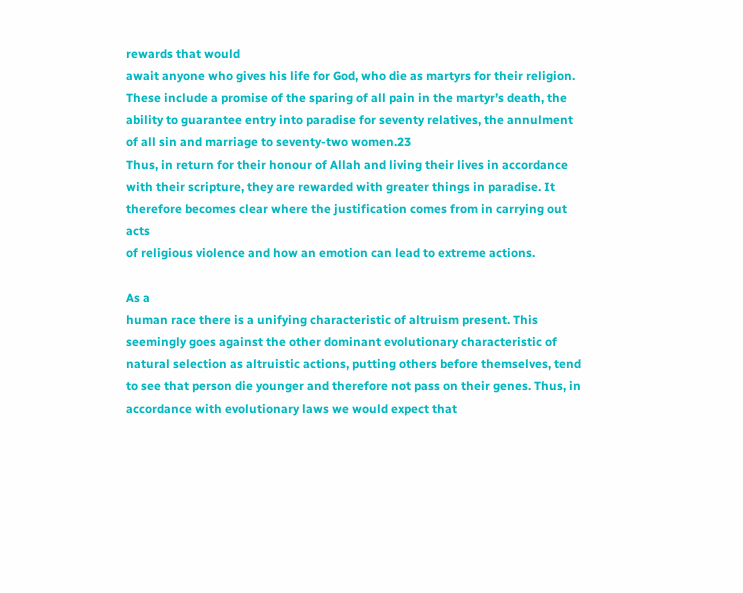rewards that would
await anyone who gives his life for God, who die as martyrs for their religion.
These include a promise of the sparing of all pain in the martyr’s death, the
ability to guarantee entry into paradise for seventy relatives, the annulment
of all sin and marriage to seventy-two women.23
Thus, in return for their honour of Allah and living their lives in accordance
with their scripture, they are rewarded with greater things in paradise. It
therefore becomes clear where the justification comes from in carrying out acts
of religious violence and how an emotion can lead to extreme actions.

As a
human race there is a unifying characteristic of altruism present. This
seemingly goes against the other dominant evolutionary characteristic of
natural selection as altruistic actions, putting others before themselves, tend
to see that person die younger and therefore not pass on their genes. Thus, in
accordance with evolutionary laws we would expect that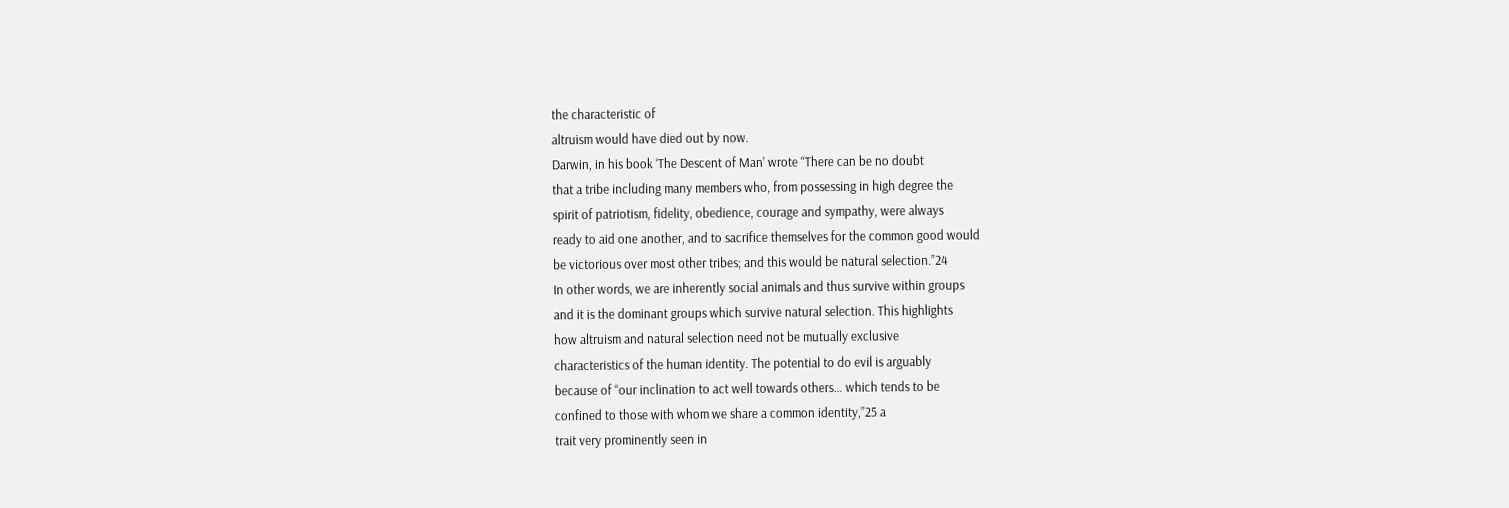the characteristic of
altruism would have died out by now.
Darwin, in his book ‘The Descent of Man’ wrote “There can be no doubt
that a tribe including many members who, from possessing in high degree the
spirit of patriotism, fidelity, obedience, courage and sympathy, were always
ready to aid one another, and to sacrifice themselves for the common good would
be victorious over most other tribes; and this would be natural selection.”24
In other words, we are inherently social animals and thus survive within groups
and it is the dominant groups which survive natural selection. This highlights
how altruism and natural selection need not be mutually exclusive
characteristics of the human identity. The potential to do evil is arguably
because of “our inclination to act well towards others… which tends to be
confined to those with whom we share a common identity,”25 a
trait very prominently seen in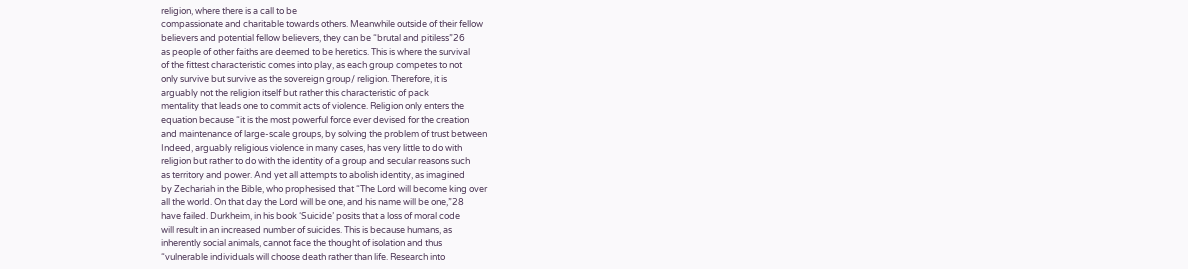religion, where there is a call to be
compassionate and charitable towards others. Meanwhile outside of their fellow
believers and potential fellow believers, they can be “brutal and pitiless”26
as people of other faiths are deemed to be heretics. This is where the survival
of the fittest characteristic comes into play, as each group competes to not
only survive but survive as the sovereign group/ religion. Therefore, it is
arguably not the religion itself but rather this characteristic of pack
mentality that leads one to commit acts of violence. Religion only enters the
equation because “it is the most powerful force ever devised for the creation
and maintenance of large-scale groups, by solving the problem of trust between
Indeed, arguably religious violence in many cases, has very little to do with
religion but rather to do with the identity of a group and secular reasons such
as territory and power. And yet all attempts to abolish identity, as imagined
by Zechariah in the Bible, who prophesised that “The Lord will become king over
all the world. On that day the Lord will be one, and his name will be one,”28
have failed. Durkheim, in his book ‘Suicide’ posits that a loss of moral code
will result in an increased number of suicides. This is because humans, as
inherently social animals, cannot face the thought of isolation and thus
“vulnerable individuals will choose death rather than life. Research into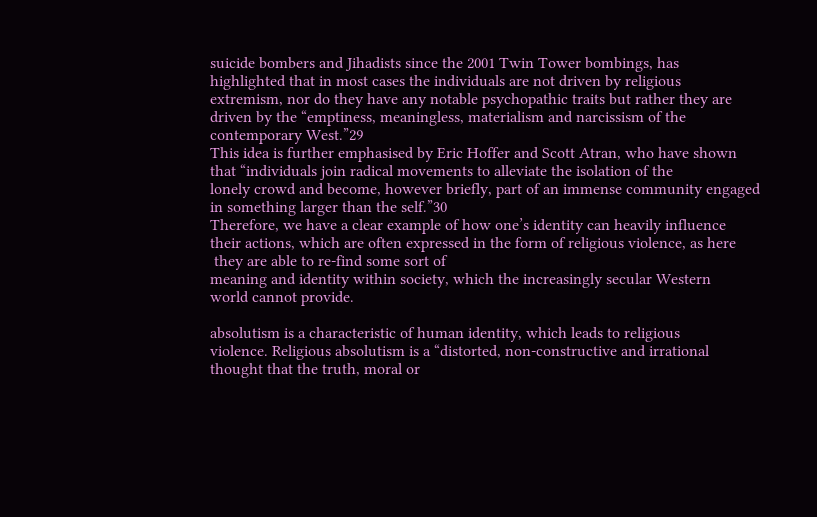suicide bombers and Jihadists since the 2001 Twin Tower bombings, has
highlighted that in most cases the individuals are not driven by religious
extremism, nor do they have any notable psychopathic traits but rather they are
driven by the “emptiness, meaningless, materialism and narcissism of the
contemporary West.”29
This idea is further emphasised by Eric Hoffer and Scott Atran, who have shown
that “individuals join radical movements to alleviate the isolation of the
lonely crowd and become, however briefly, part of an immense community engaged
in something larger than the self.”30
Therefore, we have a clear example of how one’s identity can heavily influence
their actions, which are often expressed in the form of religious violence, as here
 they are able to re-find some sort of
meaning and identity within society, which the increasingly secular Western
world cannot provide.

absolutism is a characteristic of human identity, which leads to religious
violence. Religious absolutism is a “distorted, non-constructive and irrational
thought that the truth, moral or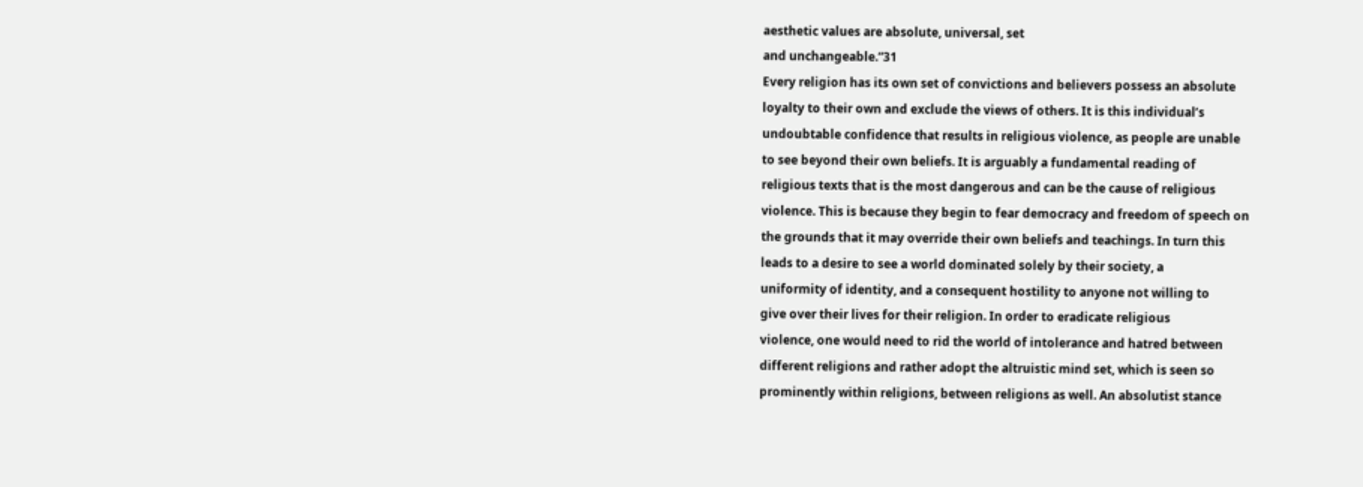aesthetic values are absolute, universal, set
and unchangeable.”31
Every religion has its own set of convictions and believers possess an absolute
loyalty to their own and exclude the views of others. It is this individual’s
undoubtable confidence that results in religious violence, as people are unable
to see beyond their own beliefs. It is arguably a fundamental reading of
religious texts that is the most dangerous and can be the cause of religious
violence. This is because they begin to fear democracy and freedom of speech on
the grounds that it may override their own beliefs and teachings. In turn this
leads to a desire to see a world dominated solely by their society, a
uniformity of identity, and a consequent hostility to anyone not willing to
give over their lives for their religion. In order to eradicate religious
violence, one would need to rid the world of intolerance and hatred between
different religions and rather adopt the altruistic mind set, which is seen so
prominently within religions, between religions as well. An absolutist stance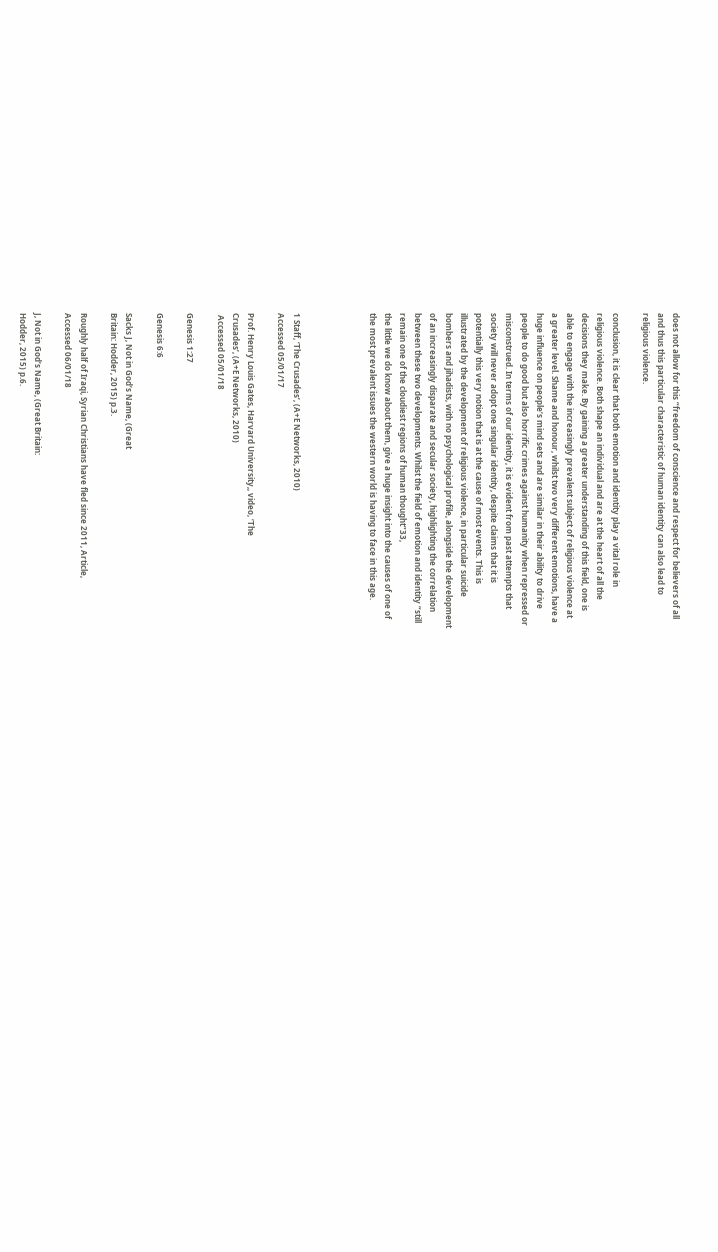does not allow for this “freedom of conscience and respect for believers of all
and thus this particular characteristic of human identity can also lead to
religious violence.

conclusion, it is clear that both emotion and identity play a vital role in
religious violence. Both shape an individual and are at the heart of all the
decisions they make. By gaining a greater understanding of this field, one is
able to engage with the increasingly prevalent subject of religious violence at
a greater level. Shame and honour, whilst two very different emotions, have a
huge influence on people’s mind sets and are similar in their ability to drive
people to do good but also horrific crimes against humanity when repressed or
misconstrued. In terms of our identity, it is evident from past attempts that
society will never adopt one singular identity, despite claims that it is
potentially this very notion that is at the cause of most events. This is
illustrated by the development of religious violence, in particular suicide
bombers and jihadists, with no psychological profile, alongside the development
of an increasingly disparate and secular society, highlighting the correlation
between these two developments. Whilst the field of emotion and identity “still
remain one of the cloudiest regions of human thought”33,
the little we do know about them, give a huge insight into the causes of one of
the most prevalent issues the western world is having to face in this age.




1 Staff, ‘The Crusades’, (A+E Networks, 2010)
Accessed 05/01/17

Prof. Henry Louis Gates, Harvard University,, video, ‘The
Crusades’, (A+E Networks, 2010)
 Accessed 05/01/18

Genesis 1:27

Genesis 6:6

Sacks J, Not in God’s Name, (Great
Britain: Hodder, 2015) p.3.

Roughly half of Iraqi, Syrian Christians have fled since 2011, Article,
Accessed 06/01/18

J, Not in God’s Name, (Great Britain:
Hodder, 2015) p.6.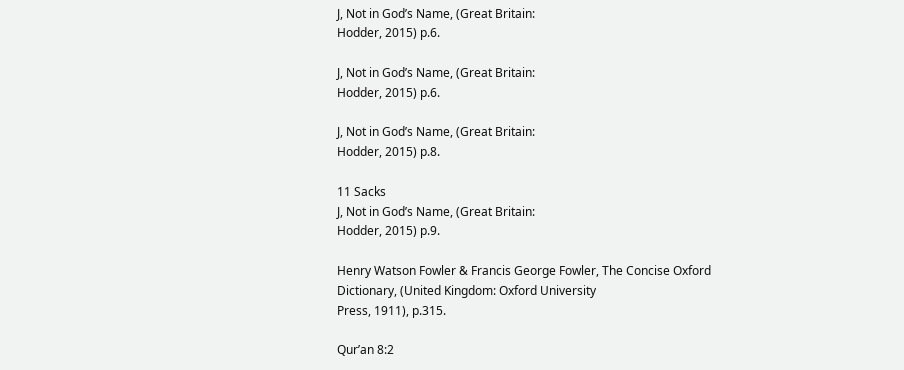J, Not in God’s Name, (Great Britain:
Hodder, 2015) p.6.

J, Not in God’s Name, (Great Britain:
Hodder, 2015) p.6.

J, Not in God’s Name, (Great Britain:
Hodder, 2015) p.8.

11 Sacks
J, Not in God’s Name, (Great Britain:
Hodder, 2015) p.9.

Henry Watson Fowler & Francis George Fowler, The Concise Oxford Dictionary, (United Kingdom: Oxford University
Press, 1911), p.315.

Qur’an 8:2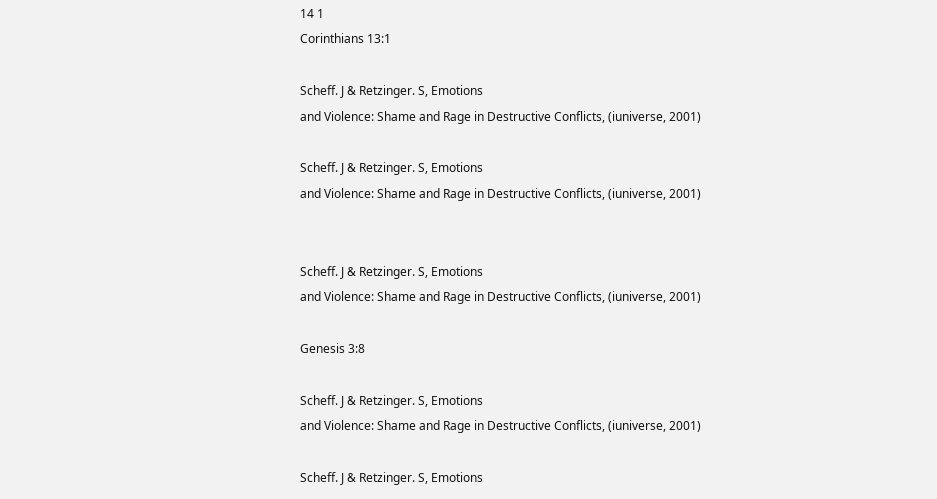14 1
Corinthians 13:1

Scheff. J & Retzinger. S, Emotions
and Violence: Shame and Rage in Destructive Conflicts, (iuniverse, 2001)

Scheff. J & Retzinger. S, Emotions
and Violence: Shame and Rage in Destructive Conflicts, (iuniverse, 2001)


Scheff. J & Retzinger. S, Emotions
and Violence: Shame and Rage in Destructive Conflicts, (iuniverse, 2001)

Genesis 3:8

Scheff. J & Retzinger. S, Emotions
and Violence: Shame and Rage in Destructive Conflicts, (iuniverse, 2001)

Scheff. J & Retzinger. S, Emotions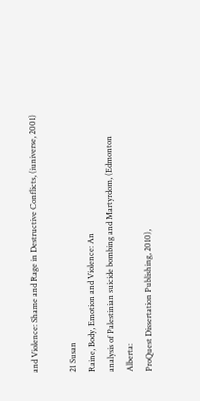and Violence: Shame and Rage in Destructive Conflicts, (iuniverse, 2001)

21 Susan
Raine, Body, Emotion and Violence: An
analysis of Palestinian suicide bombing and Martyrdom, (Edmonton Alberta:
ProQuest Dissertation Publishing, 2010),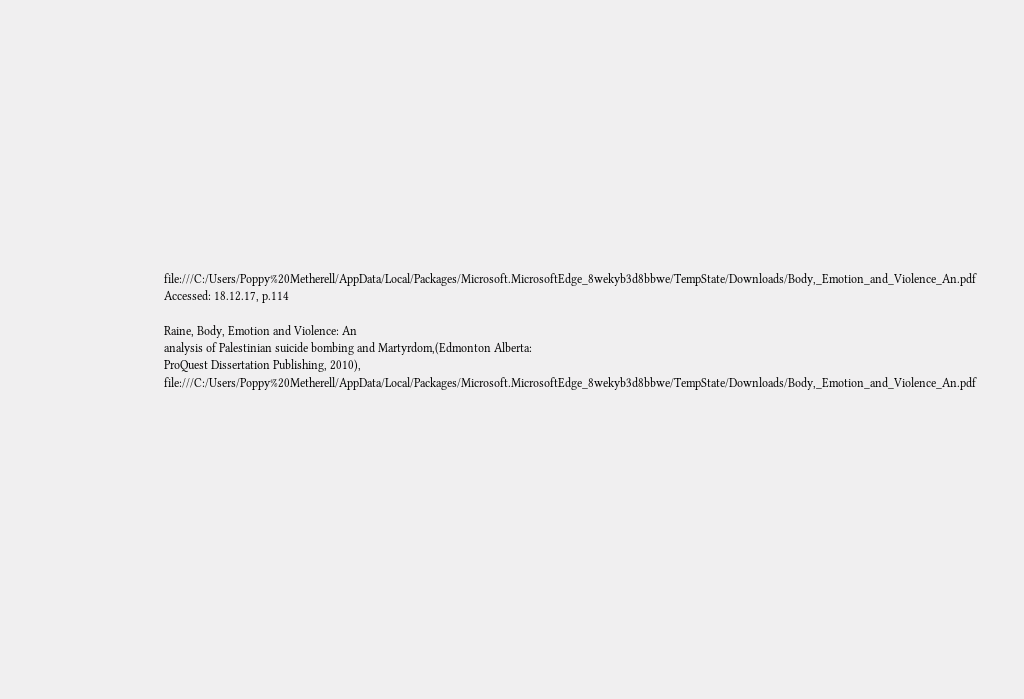file:///C:/Users/Poppy%20Metherell/AppData/Local/Packages/Microsoft.MicrosoftEdge_8wekyb3d8bbwe/TempState/Downloads/Body,_Emotion_and_Violence_An.pdf
Accessed: 18.12.17, p.114

Raine, Body, Emotion and Violence: An
analysis of Palestinian suicide bombing and Martyrdom,(Edmonton Alberta:
ProQuest Dissertation Publishing, 2010), file:///C:/Users/Poppy%20Metherell/AppData/Local/Packages/Microsoft.MicrosoftEdge_8wekyb3d8bbwe/TempState/Downloads/Body,_Emotion_and_Violence_An.pdf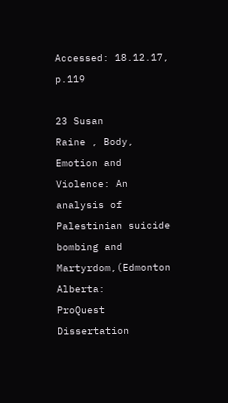Accessed: 18.12.17, p.119

23 Susan
Raine , Body, Emotion and Violence: An
analysis of Palestinian suicide bombing and Martyrdom,(Edmonton Alberta:
ProQuest Dissertation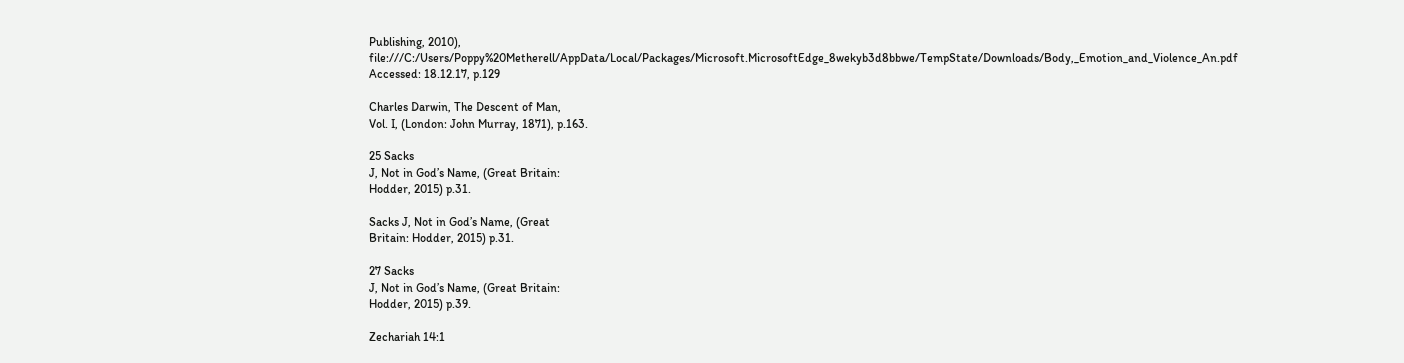Publishing, 2010), file:///C:/Users/Poppy%20Metherell/AppData/Local/Packages/Microsoft.MicrosoftEdge_8wekyb3d8bbwe/TempState/Downloads/Body,_Emotion_and_Violence_An.pdf
Accessed: 18.12.17, p.129

Charles Darwin, The Descent of Man,
Vol. I, (London: John Murray, 1871), p.163.

25 Sacks
J, Not in God’s Name, (Great Britain:
Hodder, 2015) p.31.

Sacks J, Not in God’s Name, (Great
Britain: Hodder, 2015) p.31.

27 Sacks
J, Not in God’s Name, (Great Britain:
Hodder, 2015) p.39.

Zechariah 14:1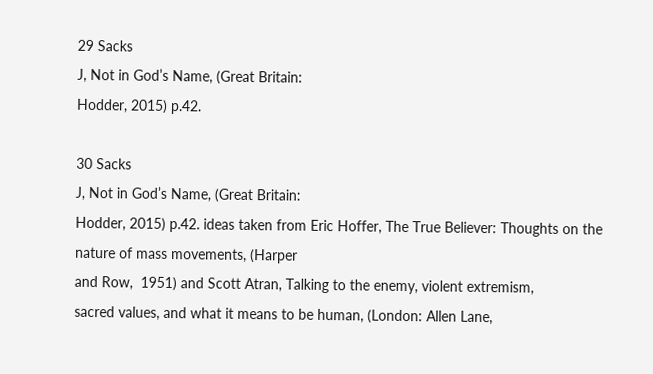29 Sacks
J, Not in God’s Name, (Great Britain:
Hodder, 2015) p.42.

30 Sacks
J, Not in God’s Name, (Great Britain:
Hodder, 2015) p.42. ideas taken from Eric Hoffer, The True Believer: Thoughts on the nature of mass movements, (Harper
and Row,  1951) and Scott Atran, Talking to the enemy, violent extremism,
sacred values, and what it means to be human, (London: Allen Lane,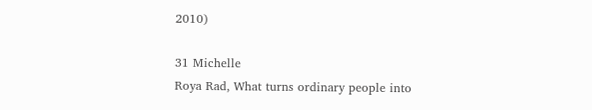2010)

31 Michelle
Roya Rad, What turns ordinary people into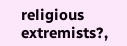religious extremists?,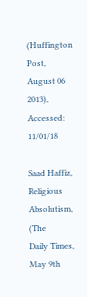(Huffington Post, August 06 2013),
Accessed: 11/01/18

Saad Haffiz, Religious Absolutism, (The
Daily Times, May 9th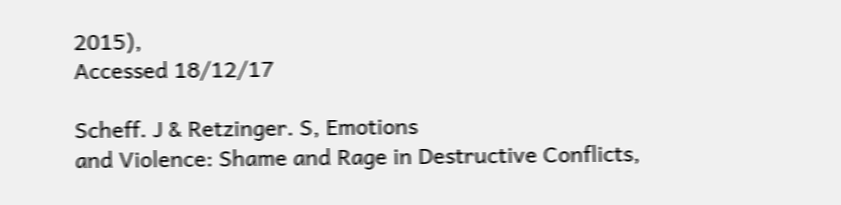2015),
Accessed 18/12/17

Scheff. J & Retzinger. S, Emotions
and Violence: Shame and Rage in Destructive Conflicts,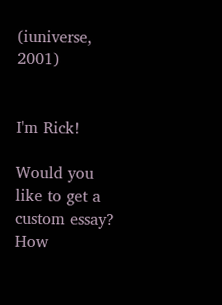(iuniverse, 2001)


I'm Rick!

Would you like to get a custom essay? How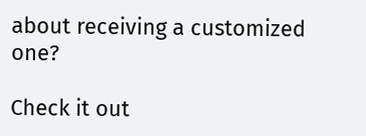about receiving a customized one?

Check it out